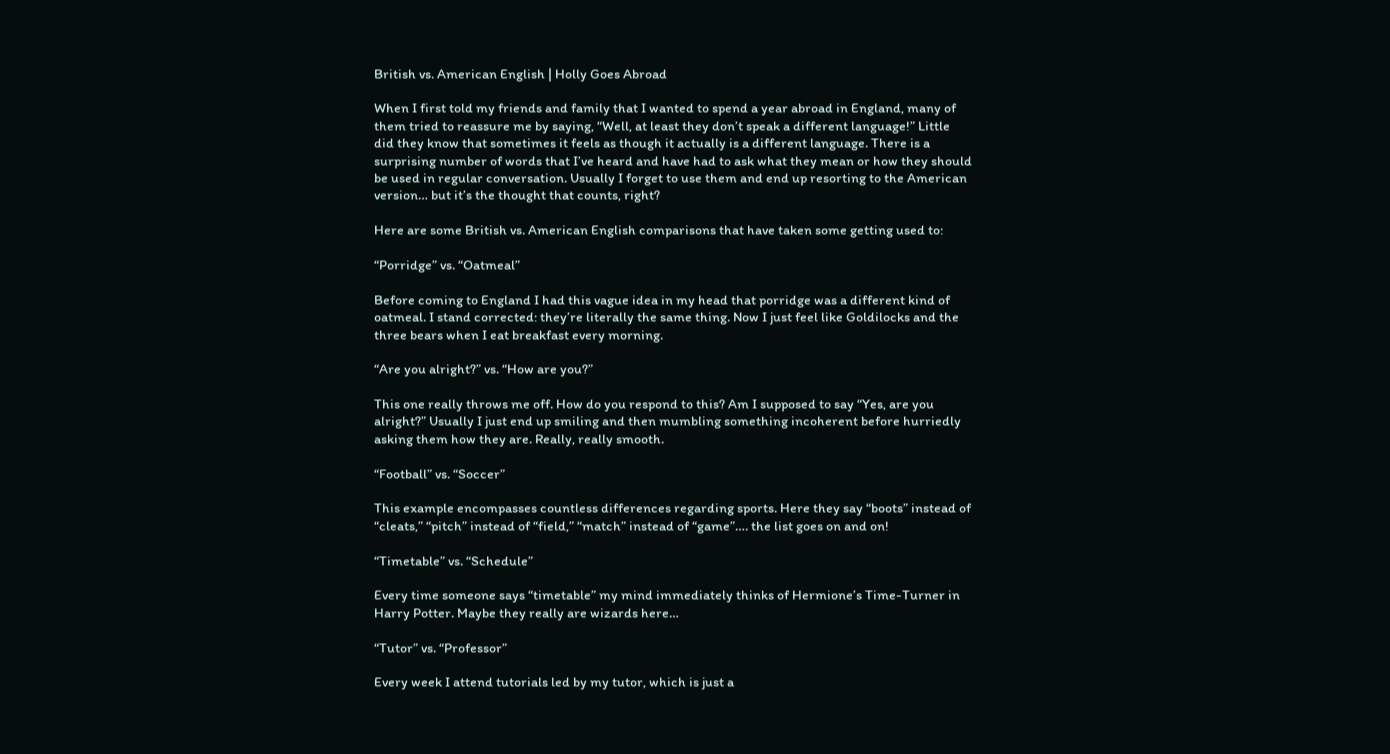British vs. American English | Holly Goes Abroad

When I first told my friends and family that I wanted to spend a year abroad in England, many of them tried to reassure me by saying, “Well, at least they don’t speak a different language!” Little did they know that sometimes it feels as though it actually is a different language. There is a surprising number of words that I’ve heard and have had to ask what they mean or how they should be used in regular conversation. Usually I forget to use them and end up resorting to the American version… but it’s the thought that counts, right?

Here are some British vs. American English comparisons that have taken some getting used to:

“Porridge” vs. “Oatmeal”

Before coming to England I had this vague idea in my head that porridge was a different kind of oatmeal. I stand corrected: they’re literally the same thing. Now I just feel like Goldilocks and the three bears when I eat breakfast every morning.

“Are you alright?” vs. “How are you?”

This one really throws me off. How do you respond to this? Am I supposed to say “Yes, are you alright?” Usually I just end up smiling and then mumbling something incoherent before hurriedly asking them how they are. Really, really smooth.

“Football” vs. “Soccer”

This example encompasses countless differences regarding sports. Here they say “boots” instead of “cleats,” “pitch” instead of “field,” “match” instead of “game”…. the list goes on and on!

“Timetable” vs. “Schedule”

Every time someone says “timetable” my mind immediately thinks of Hermione’s Time-Turner in Harry Potter. Maybe they really are wizards here…

“Tutor” vs. “Professor”

Every week I attend tutorials led by my tutor, which is just a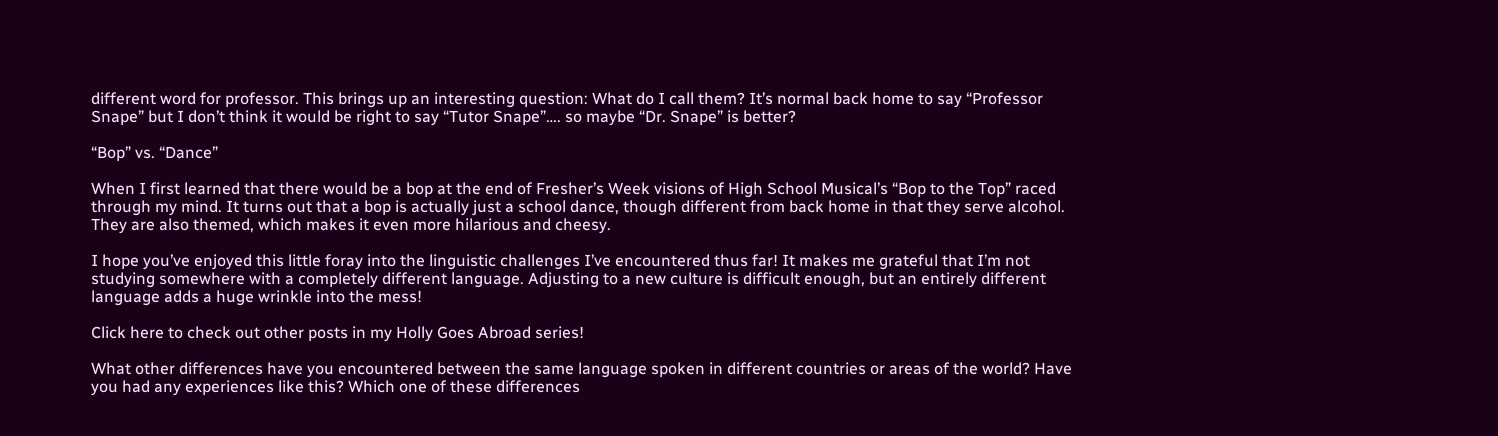different word for professor. This brings up an interesting question: What do I call them? It’s normal back home to say “Professor Snape” but I don’t think it would be right to say “Tutor Snape”…. so maybe “Dr. Snape” is better?

“Bop” vs. “Dance”

When I first learned that there would be a bop at the end of Fresher’s Week visions of High School Musical’s “Bop to the Top” raced through my mind. It turns out that a bop is actually just a school dance, though different from back home in that they serve alcohol. They are also themed, which makes it even more hilarious and cheesy.

I hope you’ve enjoyed this little foray into the linguistic challenges I’ve encountered thus far! It makes me grateful that I’m not studying somewhere with a completely different language. Adjusting to a new culture is difficult enough, but an entirely different language adds a huge wrinkle into the mess!

Click here to check out other posts in my Holly Goes Abroad series!

What other differences have you encountered between the same language spoken in different countries or areas of the world? Have you had any experiences like this? Which one of these differences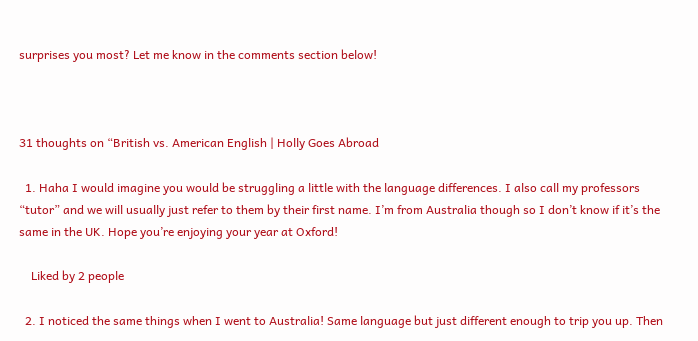surprises you most? Let me know in the comments section below!



31 thoughts on “British vs. American English | Holly Goes Abroad

  1. Haha I would imagine you would be struggling a little with the language differences. I also call my professors “tutor” and we will usually just refer to them by their first name. I’m from Australia though so I don’t know if it’s the same in the UK. Hope you’re enjoying your year at Oxford!

    Liked by 2 people

  2. I noticed the same things when I went to Australia! Same language but just different enough to trip you up. Then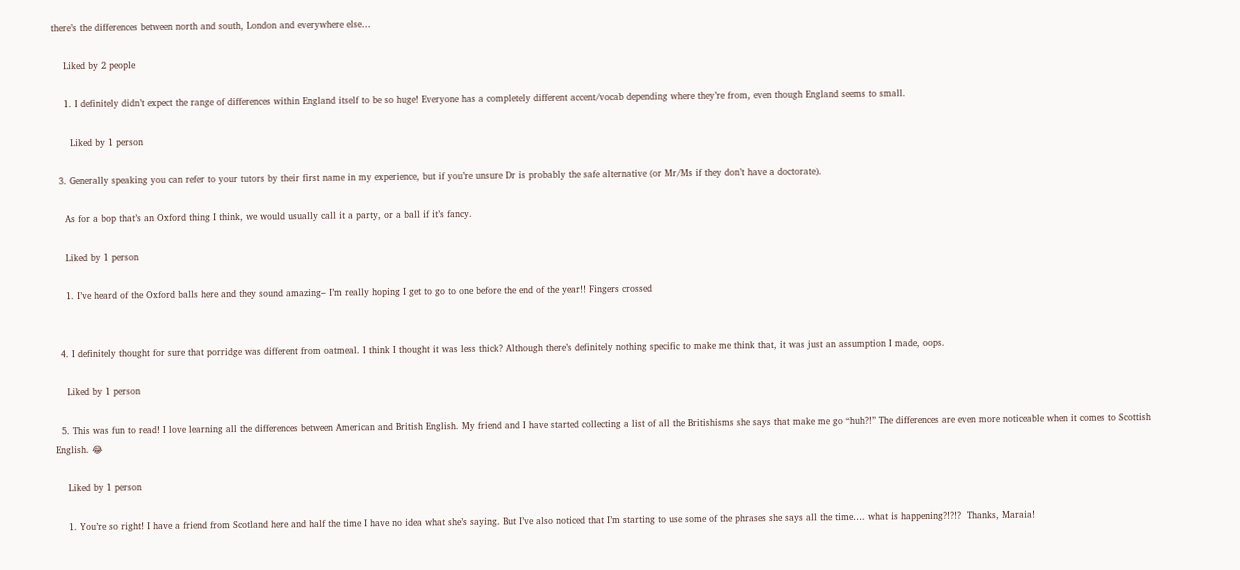there’s the differences between north and south, London and everywhere else…

    Liked by 2 people

    1. I definitely didn’t expect the range of differences within England itself to be so huge! Everyone has a completely different accent/vocab depending where they’re from, even though England seems to small.

      Liked by 1 person

  3. Generally speaking you can refer to your tutors by their first name in my experience, but if you’re unsure Dr is probably the safe alternative (or Mr/Ms if they don’t have a doctorate).

    As for a bop that’s an Oxford thing I think, we would usually call it a party, or a ball if it’s fancy.

    Liked by 1 person

    1. I’ve heard of the Oxford balls here and they sound amazing– I’m really hoping I get to go to one before the end of the year!! Fingers crossed


  4. I definitely thought for sure that porridge was different from oatmeal. I think I thought it was less thick? Although there’s definitely nothing specific to make me think that, it was just an assumption I made, oops.

    Liked by 1 person

  5. This was fun to read! I love learning all the differences between American and British English. My friend and I have started collecting a list of all the Britishisms she says that make me go “huh?!” The differences are even more noticeable when it comes to Scottish English. 😂

    Liked by 1 person

    1. You’re so right! I have a friend from Scotland here and half the time I have no idea what she’s saying. But I’ve also noticed that I’m starting to use some of the phrases she says all the time…. what is happening?!?!?  Thanks, Maraia!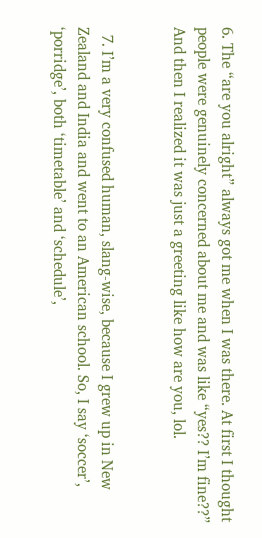6. The “are you alright” always got me when I was there. At first I thought people were genuinely concerned about me and was like “yes?? I’m fine??” And then I realized it was just a greeting like how are you, lol.


  7. I’m a very confused human, slang-wise, because I grew up in New Zealand and India and went to an American school. So, I say ‘soccer’, ‘porridge’, both ‘timetable’ and ‘schedule’,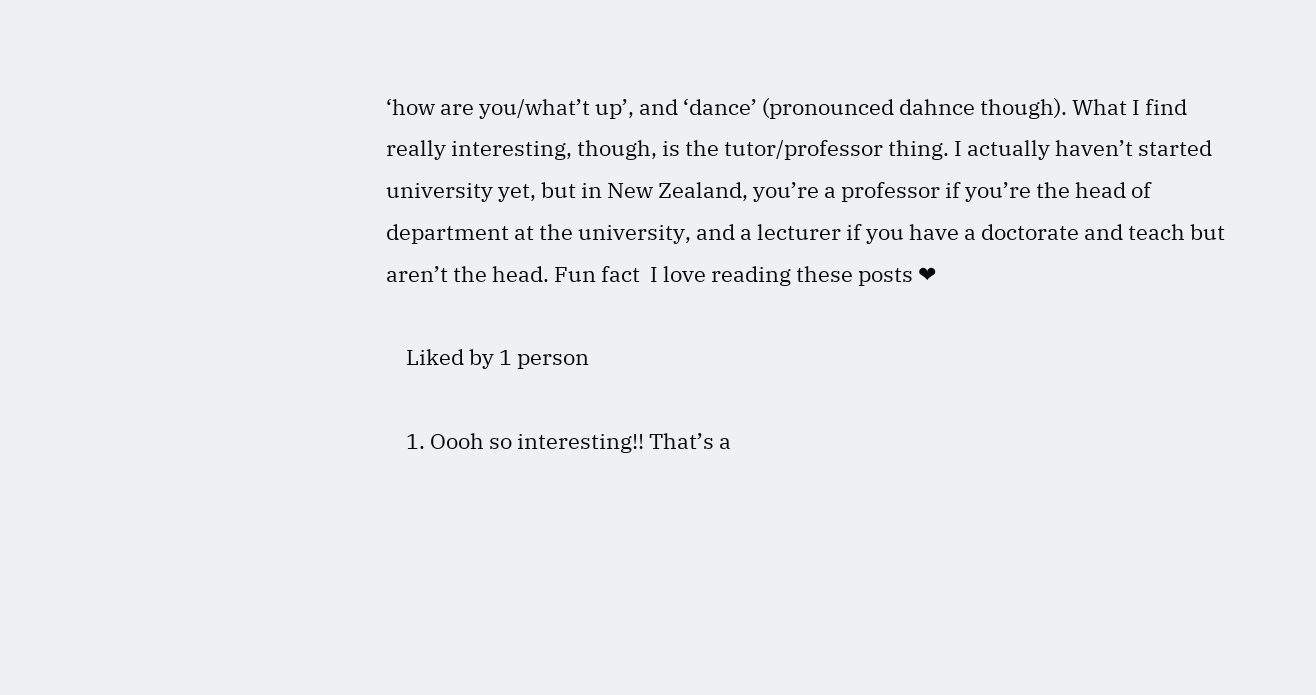‘how are you/what’t up’, and ‘dance’ (pronounced dahnce though). What I find really interesting, though, is the tutor/professor thing. I actually haven’t started university yet, but in New Zealand, you’re a professor if you’re the head of department at the university, and a lecturer if you have a doctorate and teach but aren’t the head. Fun fact  I love reading these posts ❤

    Liked by 1 person

    1. Oooh so interesting!! That’s a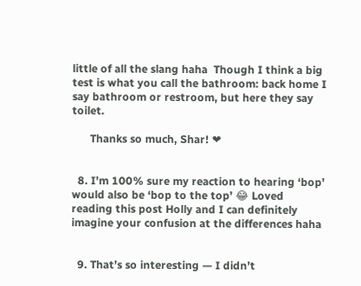little of all the slang haha  Though I think a big test is what you call the bathroom: back home I say bathroom or restroom, but here they say toilet.

      Thanks so much, Shar! ❤


  8. I’m 100% sure my reaction to hearing ‘bop’ would also be ‘bop to the top’ 😂 Loved reading this post Holly and I can definitely imagine your confusion at the differences haha


  9. That’s so interesting — I didn’t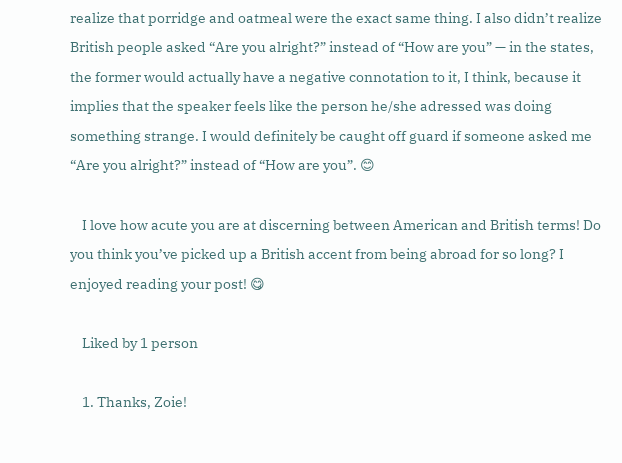realize that porridge and oatmeal were the exact same thing. I also didn’t realize British people asked “Are you alright?” instead of “How are you” — in the states, the former would actually have a negative connotation to it, I think, because it implies that the speaker feels like the person he/she adressed was doing something strange. I would definitely be caught off guard if someone asked me “Are you alright?” instead of “How are you”. 😊

    I love how acute you are at discerning between American and British terms! Do you think you’ve picked up a British accent from being abroad for so long? I enjoyed reading your post! 😋

    Liked by 1 person

    1. Thanks, Zoie!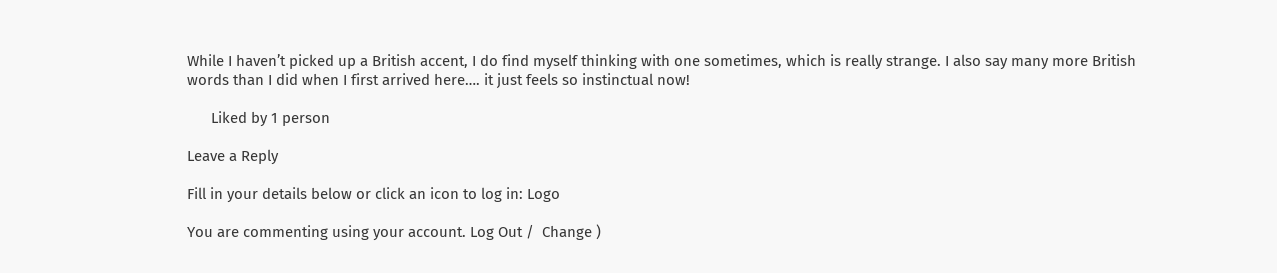While I haven’t picked up a British accent, I do find myself thinking with one sometimes, which is really strange. I also say many more British words than I did when I first arrived here…. it just feels so instinctual now!

      Liked by 1 person

Leave a Reply

Fill in your details below or click an icon to log in: Logo

You are commenting using your account. Log Out /  Change )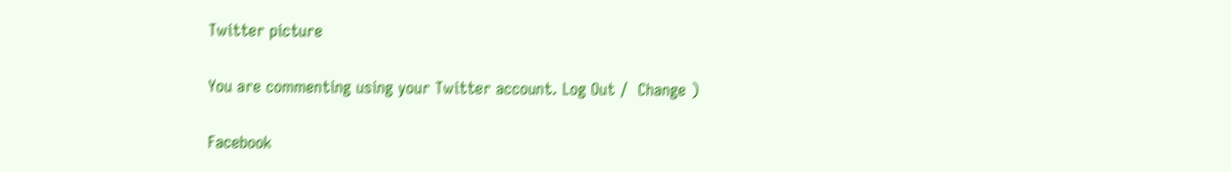Twitter picture

You are commenting using your Twitter account. Log Out /  Change )

Facebook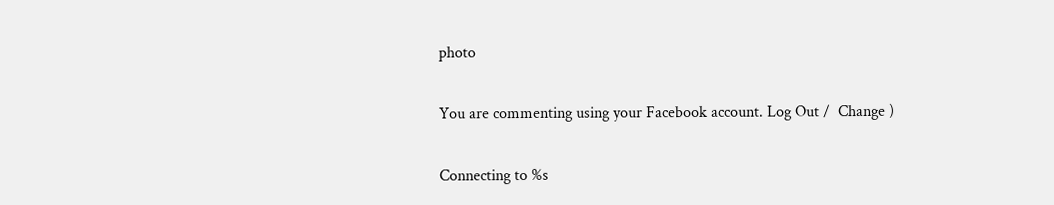photo

You are commenting using your Facebook account. Log Out /  Change )

Connecting to %s